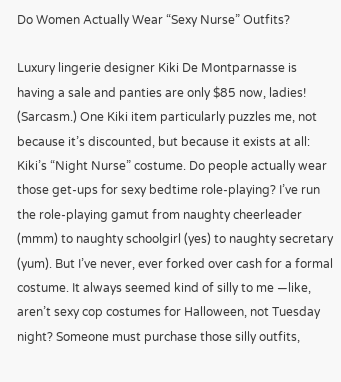Do Women Actually Wear “Sexy Nurse” Outfits?

Luxury lingerie designer Kiki De Montparnasse is having a sale and panties are only $85 now, ladies! (Sarcasm.) One Kiki item particularly puzzles me, not because it’s discounted, but because it exists at all: Kiki’s “Night Nurse” costume. Do people actually wear those get-ups for sexy bedtime role-playing? I’ve run the role-playing gamut from naughty cheerleader (mmm) to naughty schoolgirl (yes) to naughty secretary (yum). But I’ve never, ever forked over cash for a formal costume. It always seemed kind of silly to me —like, aren’t sexy cop costumes for Halloween, not Tuesday night? Someone must purchase those silly outfits,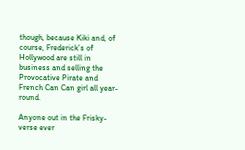though, because Kiki and, of course, Frederick’s of Hollywood are still in business and selling the Provocative Pirate and French Can Can girl all year-round.

Anyone out in the Frisky-verse ever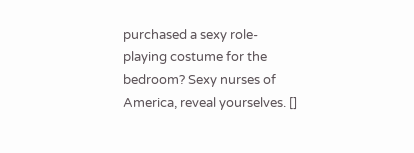purchased a sexy role-playing costume for the bedroom? Sexy nurses of America, reveal yourselves. []